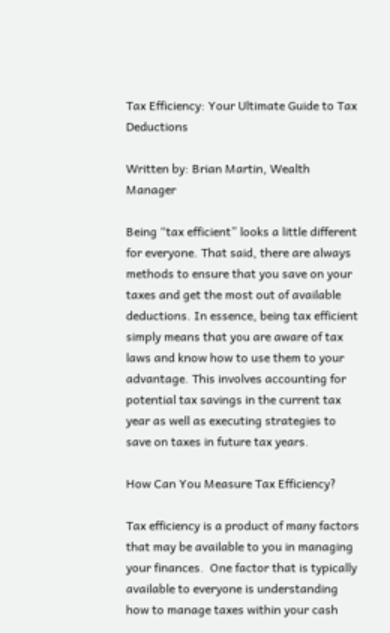Tax Efficiency: Your Ultimate Guide to Tax Deductions

Written by: Brian Martin, Wealth Manager

Being “tax efficient” looks a little different for everyone. That said, there are always methods to ensure that you save on your taxes and get the most out of available deductions. In essence, being tax efficient simply means that you are aware of tax laws and know how to use them to your advantage. This involves accounting for potential tax savings in the current tax year as well as executing strategies to save on taxes in future tax years.

How Can You Measure Tax Efficiency?

Tax efficiency is a product of many factors that may be available to you in managing your finances.  One factor that is typically available to everyone is understanding how to manage taxes within your cash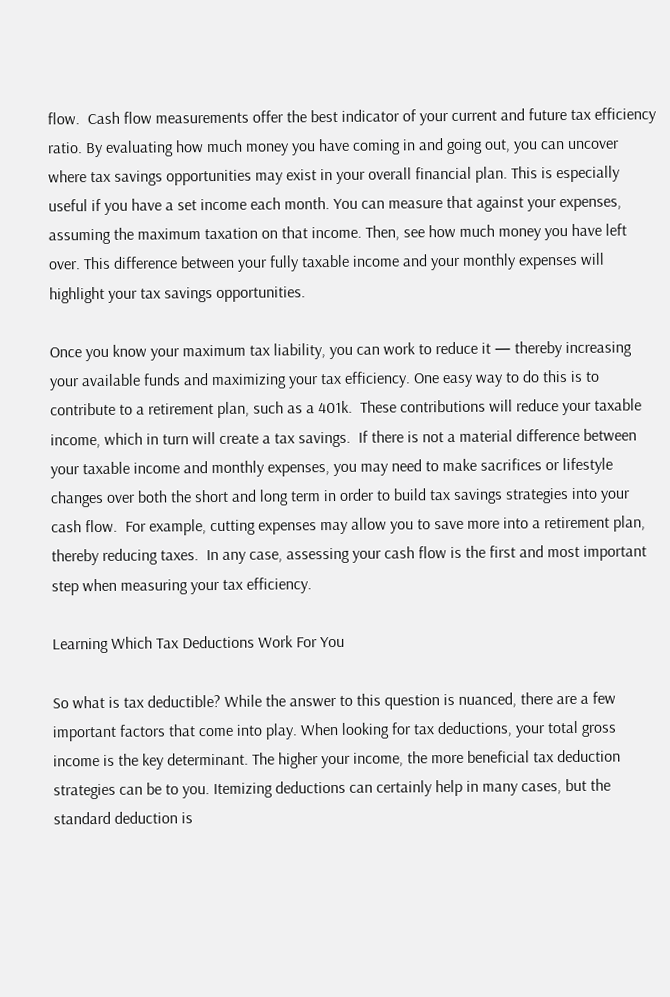flow.  Cash flow measurements offer the best indicator of your current and future tax efficiency ratio. By evaluating how much money you have coming in and going out, you can uncover where tax savings opportunities may exist in your overall financial plan. This is especially useful if you have a set income each month. You can measure that against your expenses, assuming the maximum taxation on that income. Then, see how much money you have left over. This difference between your fully taxable income and your monthly expenses will highlight your tax savings opportunities.

Once you know your maximum tax liability, you can work to reduce it — thereby increasing your available funds and maximizing your tax efficiency. One easy way to do this is to contribute to a retirement plan, such as a 401k.  These contributions will reduce your taxable income, which in turn will create a tax savings.  If there is not a material difference between your taxable income and monthly expenses, you may need to make sacrifices or lifestyle changes over both the short and long term in order to build tax savings strategies into your cash flow.  For example, cutting expenses may allow you to save more into a retirement plan, thereby reducing taxes.  In any case, assessing your cash flow is the first and most important step when measuring your tax efficiency.

Learning Which Tax Deductions Work For You

So what is tax deductible? While the answer to this question is nuanced, there are a few important factors that come into play. When looking for tax deductions, your total gross income is the key determinant. The higher your income, the more beneficial tax deduction strategies can be to you. Itemizing deductions can certainly help in many cases, but the standard deduction is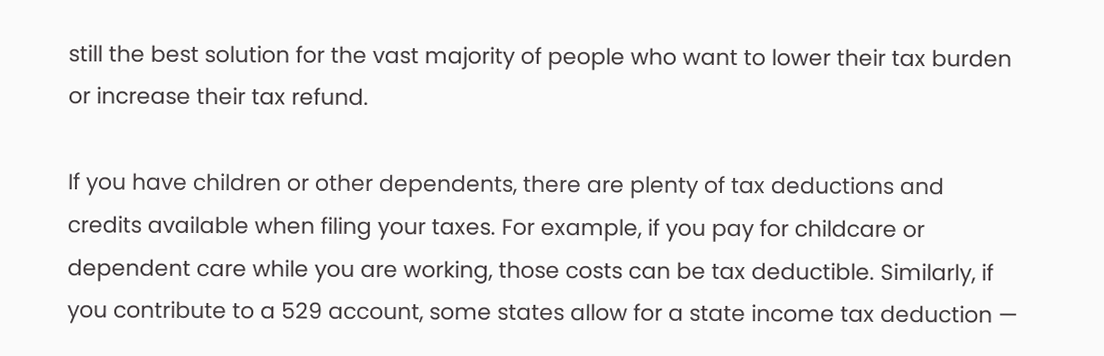still the best solution for the vast majority of people who want to lower their tax burden or increase their tax refund.

If you have children or other dependents, there are plenty of tax deductions and credits available when filing your taxes. For example, if you pay for childcare or dependent care while you are working, those costs can be tax deductible. Similarly, if you contribute to a 529 account, some states allow for a state income tax deduction —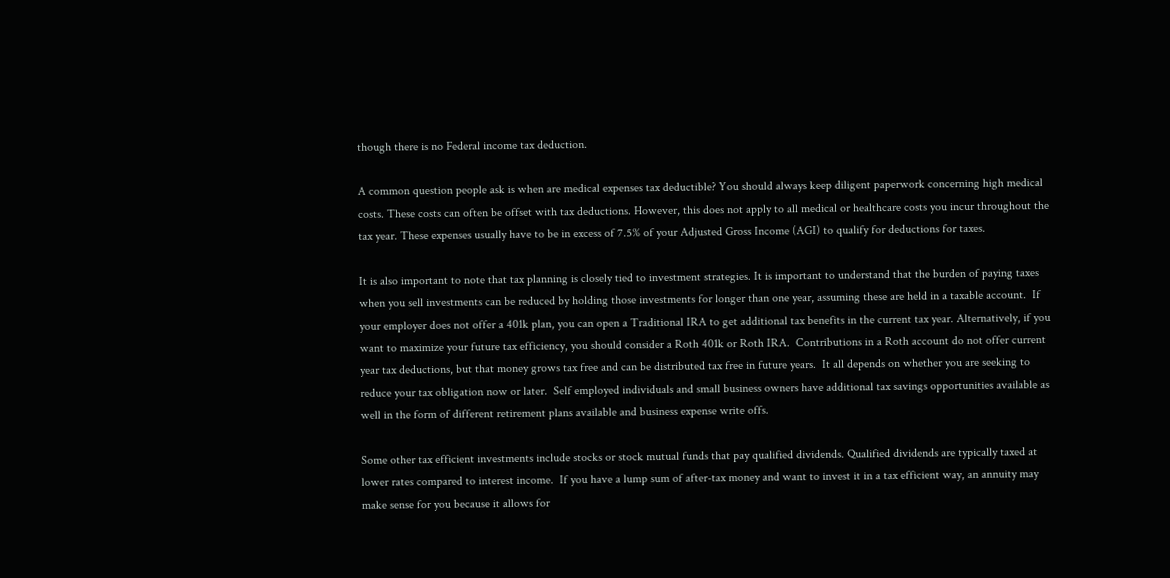though there is no Federal income tax deduction.

A common question people ask is when are medical expenses tax deductible? You should always keep diligent paperwork concerning high medical costs. These costs can often be offset with tax deductions. However, this does not apply to all medical or healthcare costs you incur throughout the tax year. These expenses usually have to be in excess of 7.5% of your Adjusted Gross Income (AGI) to qualify for deductions for taxes.

It is also important to note that tax planning is closely tied to investment strategies. It is important to understand that the burden of paying taxes when you sell investments can be reduced by holding those investments for longer than one year, assuming these are held in a taxable account.  If your employer does not offer a 401k plan, you can open a Traditional IRA to get additional tax benefits in the current tax year. Alternatively, if you want to maximize your future tax efficiency, you should consider a Roth 401k or Roth IRA.  Contributions in a Roth account do not offer current year tax deductions, but that money grows tax free and can be distributed tax free in future years.  It all depends on whether you are seeking to reduce your tax obligation now or later.  Self employed individuals and small business owners have additional tax savings opportunities available as well in the form of different retirement plans available and business expense write offs.

Some other tax efficient investments include stocks or stock mutual funds that pay qualified dividends. Qualified dividends are typically taxed at lower rates compared to interest income.  If you have a lump sum of after-tax money and want to invest it in a tax efficient way, an annuity may make sense for you because it allows for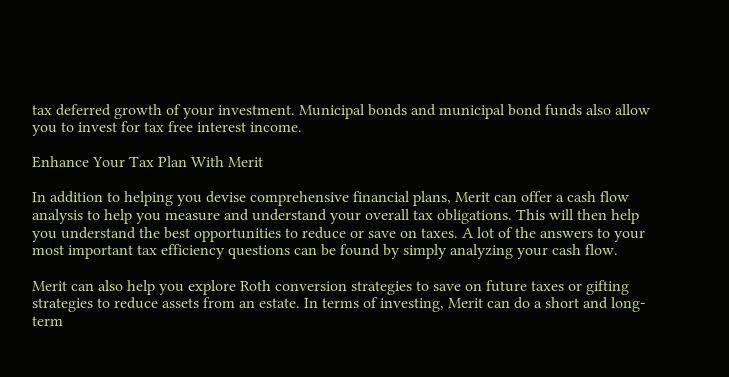tax deferred growth of your investment. Municipal bonds and municipal bond funds also allow you to invest for tax free interest income.

Enhance Your Tax Plan With Merit

In addition to helping you devise comprehensive financial plans, Merit can offer a cash flow analysis to help you measure and understand your overall tax obligations. This will then help you understand the best opportunities to reduce or save on taxes. A lot of the answers to your most important tax efficiency questions can be found by simply analyzing your cash flow.

Merit can also help you explore Roth conversion strategies to save on future taxes or gifting strategies to reduce assets from an estate. In terms of investing, Merit can do a short and long-term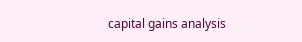capital gains analysis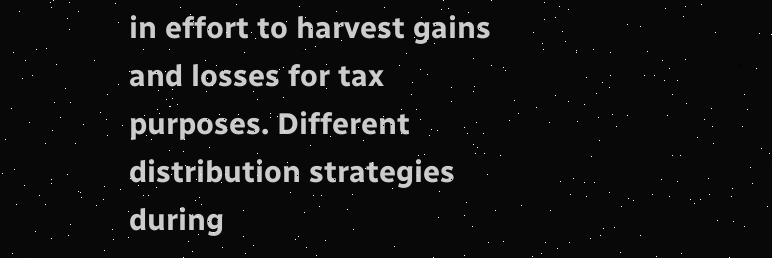in effort to harvest gains and losses for tax purposes. Different distribution strategies during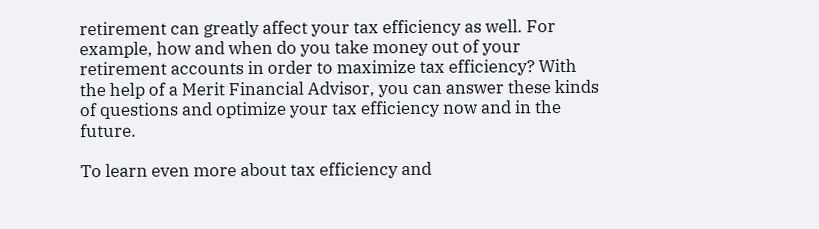retirement can greatly affect your tax efficiency as well. For example, how and when do you take money out of your retirement accounts in order to maximize tax efficiency? With the help of a Merit Financial Advisor, you can answer these kinds of questions and optimize your tax efficiency now and in the future.

To learn even more about tax efficiency and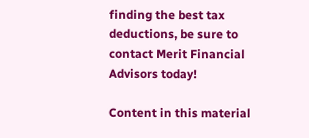finding the best tax deductions, be sure to contact Merit Financial Advisors today!

Content in this material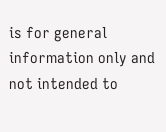is for general information only and not intended to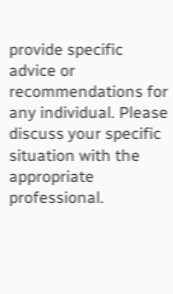provide specific advice or recommendations for any individual. Please discuss your specific situation with the appropriate professional.